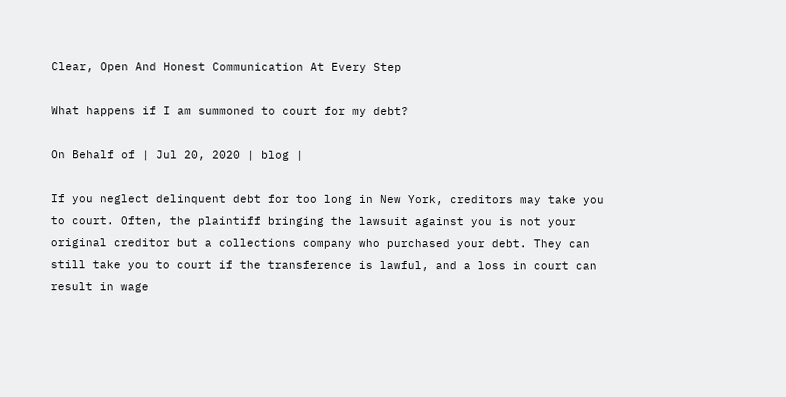Clear, Open And Honest Communication At Every Step

What happens if I am summoned to court for my debt?

On Behalf of | Jul 20, 2020 | blog |

If you neglect delinquent debt for too long in New York, creditors may take you to court. Often, the plaintiff bringing the lawsuit against you is not your original creditor but a collections company who purchased your debt. They can still take you to court if the transference is lawful, and a loss in court can result in wage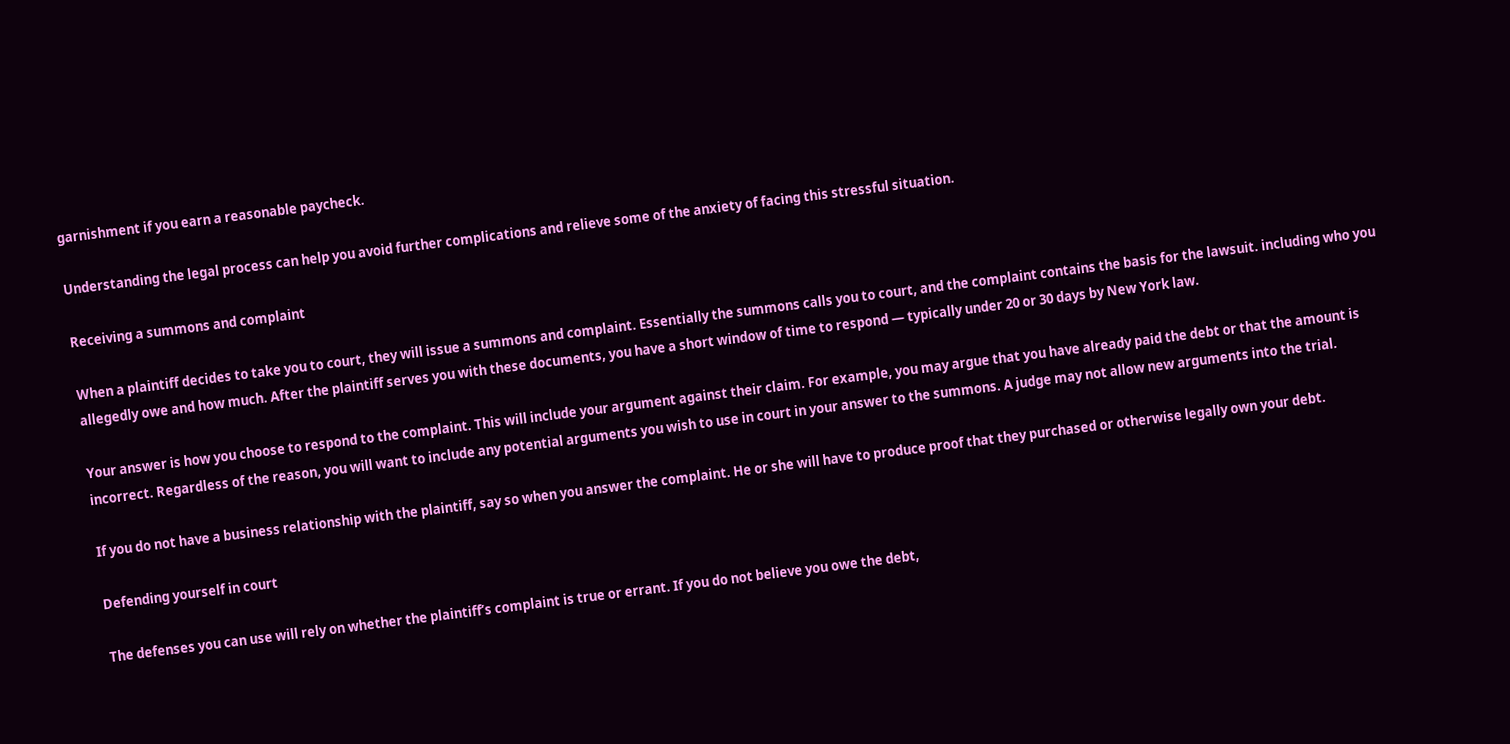garnishment if you earn a reasonable paycheck.

Understanding the legal process can help you avoid further complications and relieve some of the anxiety of facing this stressful situation.

Receiving a summons and complaint

When a plaintiff decides to take you to court, they will issue a summons and complaint. Essentially the summons calls you to court, and the complaint contains the basis for the lawsuit. including who you allegedly owe and how much. After the plaintiff serves you with these documents, you have a short window of time to respond — typically under 20 or 30 days by New York law.

Your answer is how you choose to respond to the complaint. This will include your argument against their claim. For example, you may argue that you have already paid the debt or that the amount is incorrect. Regardless of the reason, you will want to include any potential arguments you wish to use in court in your answer to the summons. A judge may not allow new arguments into the trial.

If you do not have a business relationship with the plaintiff, say so when you answer the complaint. He or she will have to produce proof that they purchased or otherwise legally own your debt.

Defending yourself in court

The defenses you can use will rely on whether the plaintiff’s complaint is true or errant. If you do not believe you owe the debt,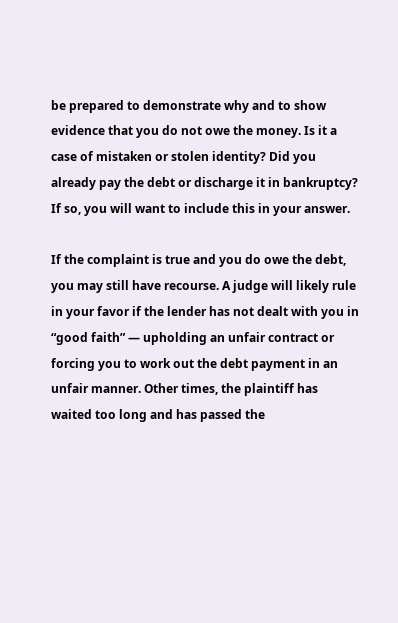be prepared to demonstrate why and to show evidence that you do not owe the money. Is it a case of mistaken or stolen identity? Did you already pay the debt or discharge it in bankruptcy? If so, you will want to include this in your answer.

If the complaint is true and you do owe the debt, you may still have recourse. A judge will likely rule in your favor if the lender has not dealt with you in “good faith” — upholding an unfair contract or forcing you to work out the debt payment in an unfair manner. Other times, the plaintiff has waited too long and has passed the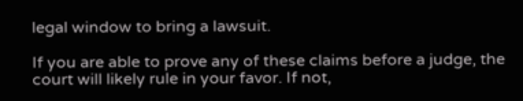legal window to bring a lawsuit.

If you are able to prove any of these claims before a judge, the court will likely rule in your favor. If not,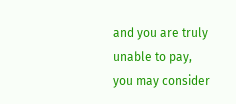and you are truly unable to pay, you may consider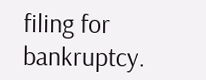filing for bankruptcy.